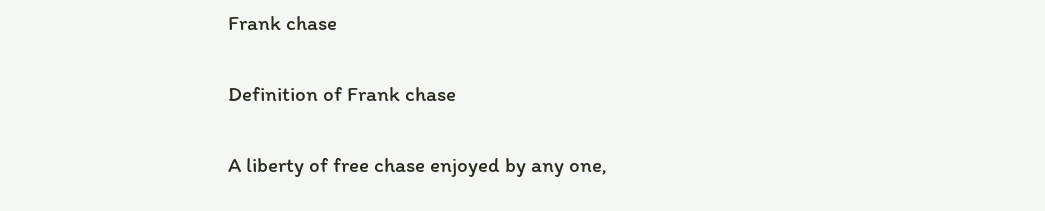Frank chase

Definition of Frank chase

A liberty of free chase enjoyed by any one,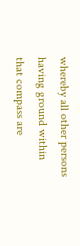whereby all other persons having ground within that compass are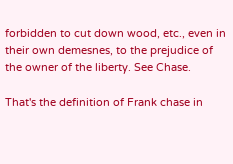forbidden to cut down wood, etc., even in their own demesnes, to the prejudice of the owner of the liberty. See Chase.

That's the definition of Frank chase in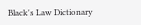Black's Law Dictionary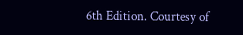6th Edition. Courtesy of